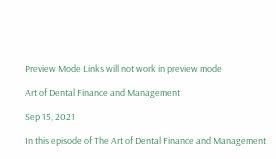Preview Mode Links will not work in preview mode

Art of Dental Finance and Management

Sep 15, 2021

In this episode of The Art of Dental Finance and Management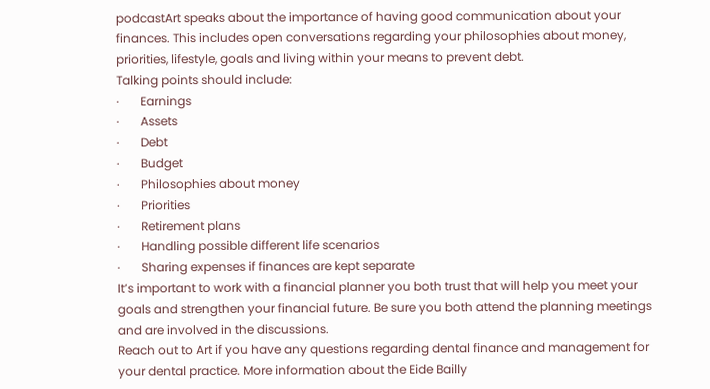podcastArt speaks about the importance of having good communication about your finances. This includes open conversations regarding your philosophies about money, priorities, lifestyle, goals and living within your means to prevent debt.
Talking points should include:
·       Earnings
·       Assets
·       Debt
·       Budget
·       Philosophies about money
·       Priorities
·       Retirement plans
·       Handling possible different life scenarios
·       Sharing expenses if finances are kept separate
It’s important to work with a financial planner you both trust that will help you meet your goals and strengthen your financial future. Be sure you both attend the planning meetings and are involved in the discussions.
Reach out to Art if you have any questions regarding dental finance and management for your dental practice. More information about the Eide Bailly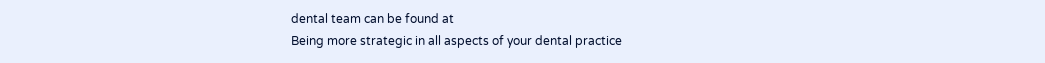dental team can be found at
Being more strategic in all aspects of your dental practice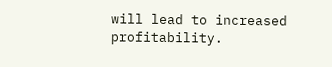will lead to increased profitability.